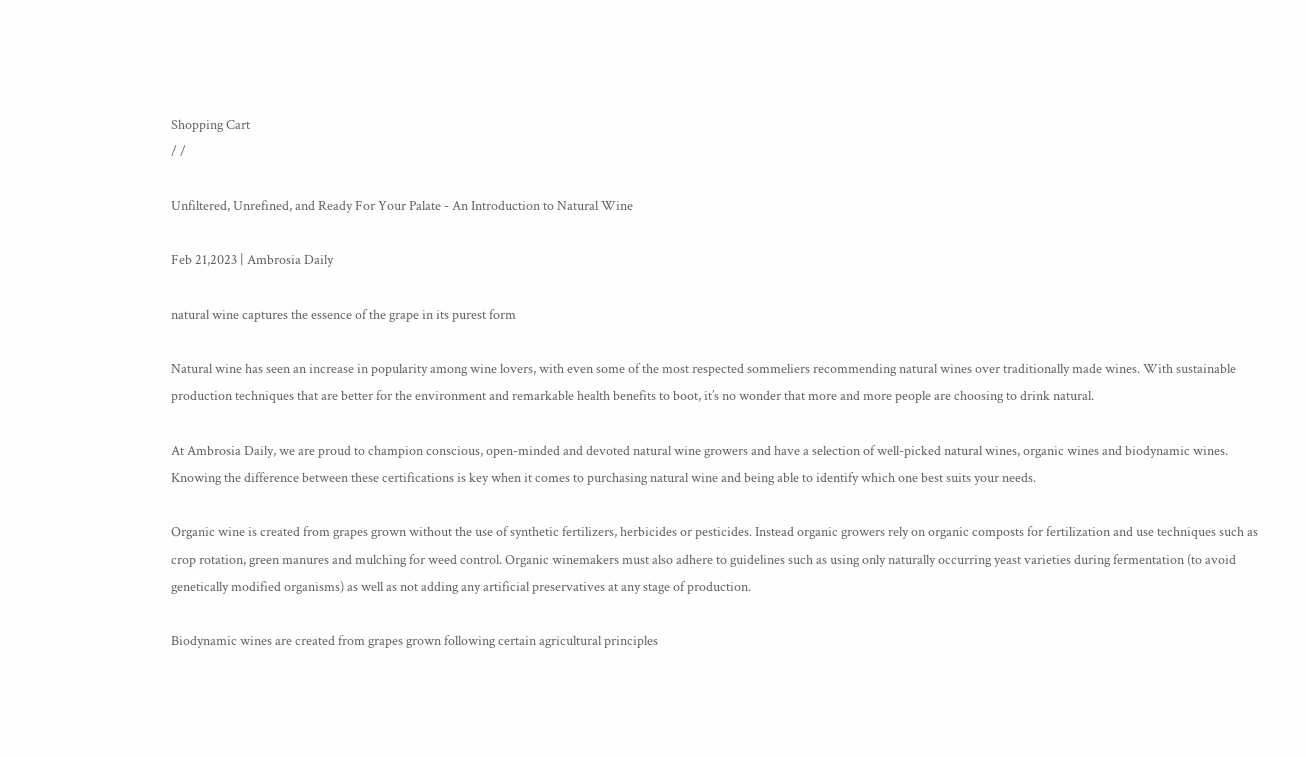Shopping Cart
/ /

Unfiltered, Unrefined, and Ready For Your Palate - An Introduction to Natural Wine

Feb 21,2023 | Ambrosia Daily

natural wine captures the essence of the grape in its purest form

Natural wine has seen an increase in popularity among wine lovers, with even some of the most respected sommeliers recommending natural wines over traditionally made wines. With sustainable production techniques that are better for the environment and remarkable health benefits to boot, it’s no wonder that more and more people are choosing to drink natural.

At Ambrosia Daily, we are proud to champion conscious, open-minded and devoted natural wine growers and have a selection of well-picked natural wines, organic wines and biodynamic wines. Knowing the difference between these certifications is key when it comes to purchasing natural wine and being able to identify which one best suits your needs.

Organic wine is created from grapes grown without the use of synthetic fertilizers, herbicides or pesticides. Instead organic growers rely on organic composts for fertilization and use techniques such as crop rotation, green manures and mulching for weed control. Organic winemakers must also adhere to guidelines such as using only naturally occurring yeast varieties during fermentation (to avoid genetically modified organisms) as well as not adding any artificial preservatives at any stage of production.

Biodynamic wines are created from grapes grown following certain agricultural principles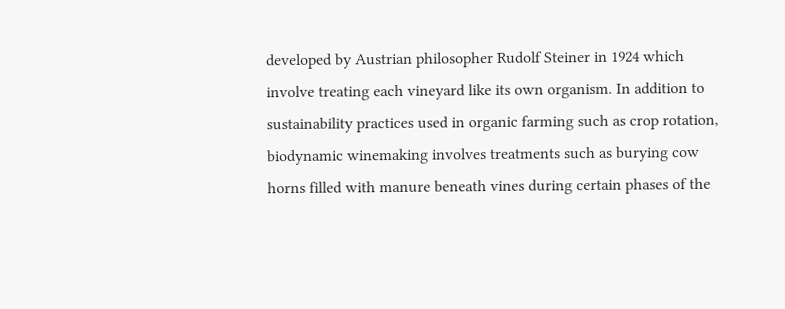developed by Austrian philosopher Rudolf Steiner in 1924 which involve treating each vineyard like its own organism. In addition to sustainability practices used in organic farming such as crop rotation, biodynamic winemaking involves treatments such as burying cow horns filled with manure beneath vines during certain phases of the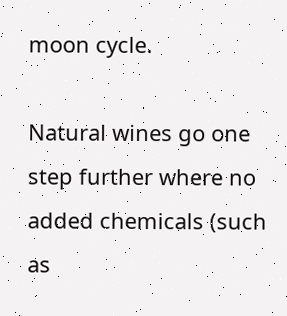moon cycle.

Natural wines go one step further where no added chemicals (such as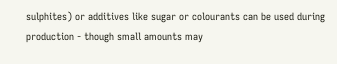sulphites) or additives like sugar or colourants can be used during production - though small amounts may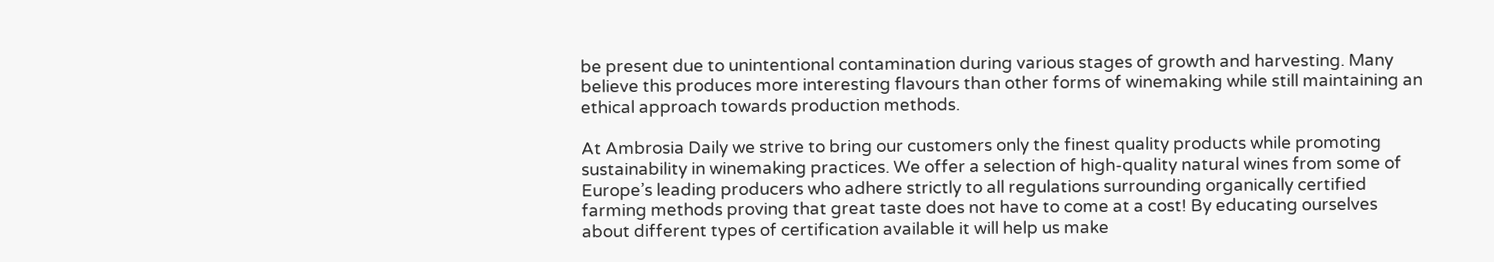be present due to unintentional contamination during various stages of growth and harvesting. Many believe this produces more interesting flavours than other forms of winemaking while still maintaining an ethical approach towards production methods.

At Ambrosia Daily we strive to bring our customers only the finest quality products while promoting sustainability in winemaking practices. We offer a selection of high-quality natural wines from some of Europe’s leading producers who adhere strictly to all regulations surrounding organically certified farming methods proving that great taste does not have to come at a cost! By educating ourselves about different types of certification available it will help us make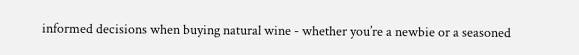informed decisions when buying natural wine - whether you’re a newbie or a seasoned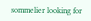sommelier looking for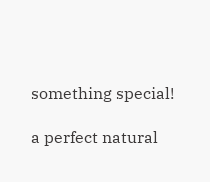something special!

a perfect natural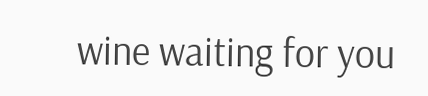wine waiting for you